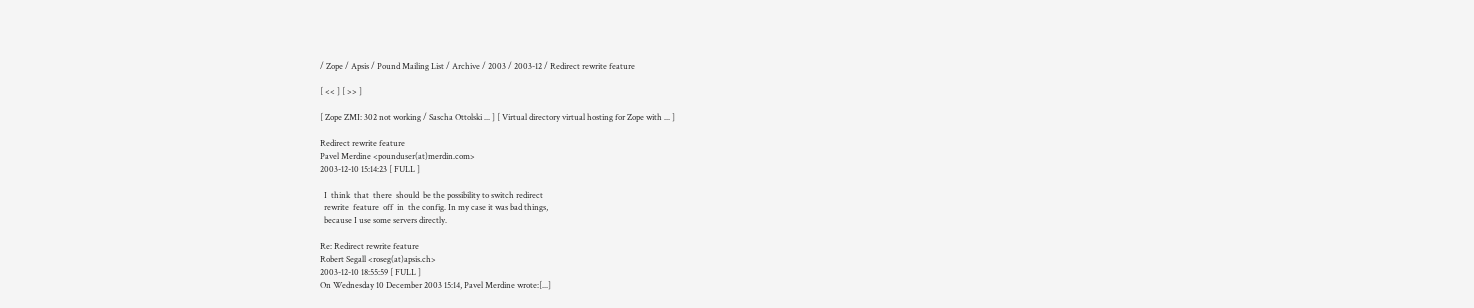/ Zope / Apsis / Pound Mailing List / Archive / 2003 / 2003-12 / Redirect rewrite feature

[ << ] [ >> ]

[ Zope ZMI: 302 not working / Sascha Ottolski ... ] [ Virtual directory virtual hosting for Zope with ... ]

Redirect rewrite feature
Pavel Merdine <pounduser(at)merdin.com>
2003-12-10 15:14:23 [ FULL ]

  I  think  that  there  should  be the possibility to switch redirect
  rewrite  feature  off  in  the config. In my case it was bad things,
  because I use some servers directly.

Re: Redirect rewrite feature
Robert Segall <roseg(at)apsis.ch>
2003-12-10 18:55:59 [ FULL ]
On Wednesday 10 December 2003 15:14, Pavel Merdine wrote:[...]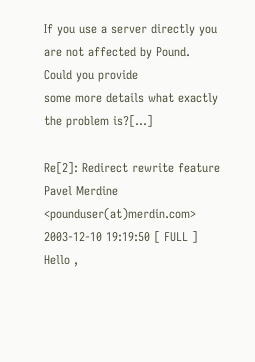If you use a server directly you are not affected by Pound. Could you provide
some more details what exactly the problem is?[...]

Re[2]: Redirect rewrite feature
Pavel Merdine <pounduser(at)merdin.com>
2003-12-10 19:19:50 [ FULL ]
Hello ,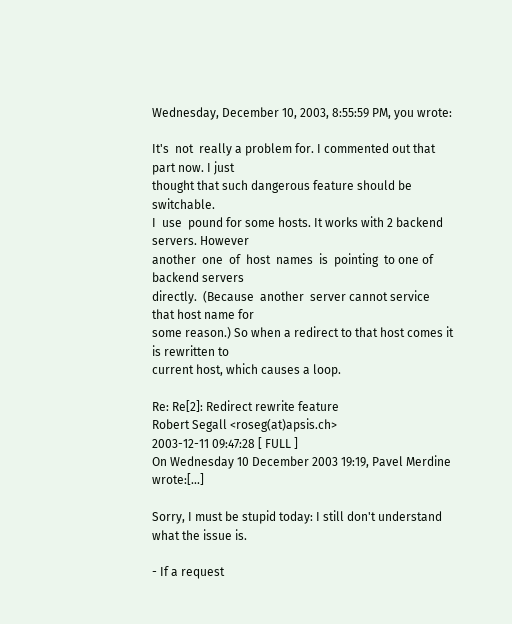Wednesday, December 10, 2003, 8:55:59 PM, you wrote:

It's  not  really a problem for. I commented out that part now. I just
thought that such dangerous feature should be switchable.
I  use  pound for some hosts. It works with 2 backend servers. However
another  one  of  host  names  is  pointing  to one of backend servers
directly.  (Because  another  server cannot service that host name for
some reason.) So when a redirect to that host comes it is rewritten to
current host, which causes a loop.

Re: Re[2]: Redirect rewrite feature
Robert Segall <roseg(at)apsis.ch>
2003-12-11 09:47:28 [ FULL ]
On Wednesday 10 December 2003 19:19, Pavel Merdine wrote:[...]

Sorry, I must be stupid today: I still don't understand what the issue is.

- If a request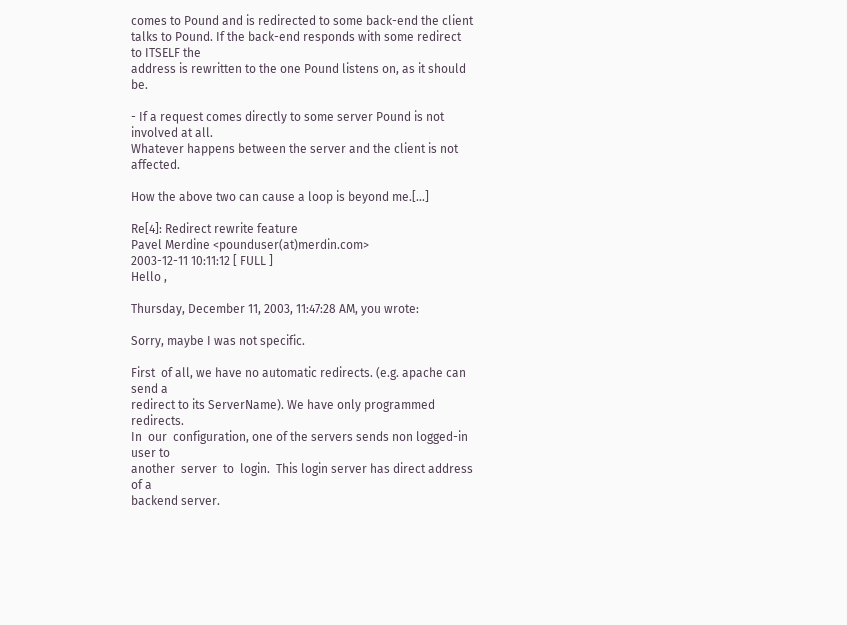comes to Pound and is redirected to some back-end the client
talks to Pound. If the back-end responds with some redirect to ITSELF the
address is rewritten to the one Pound listens on, as it should be.

- If a request comes directly to some server Pound is not involved at all.
Whatever happens between the server and the client is not affected.

How the above two can cause a loop is beyond me.[...]

Re[4]: Redirect rewrite feature
Pavel Merdine <pounduser(at)merdin.com>
2003-12-11 10:11:12 [ FULL ]
Hello ,

Thursday, December 11, 2003, 11:47:28 AM, you wrote:

Sorry, maybe I was not specific.

First  of all, we have no automatic redirects. (e.g. apache can send a
redirect to its ServerName). We have only programmed redirects.
In  our  configuration, one of the servers sends non logged-in user to
another  server  to  login.  This login server has direct address of a
backend server.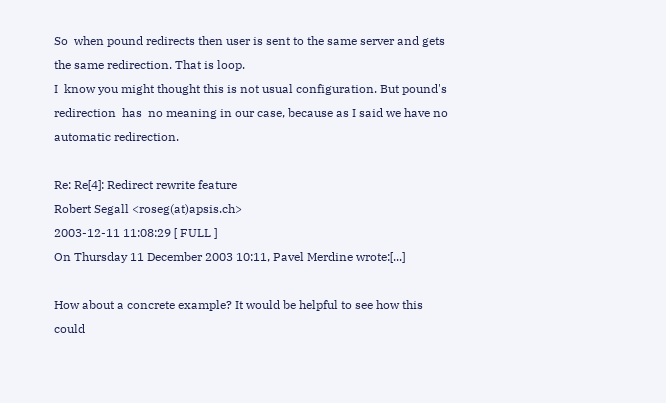So  when pound redirects then user is sent to the same server and gets
the same redirection. That is loop.
I  know you might thought this is not usual configuration. But pound's
redirection  has  no meaning in our case, because as I said we have no
automatic redirection.

Re: Re[4]: Redirect rewrite feature
Robert Segall <roseg(at)apsis.ch>
2003-12-11 11:08:29 [ FULL ]
On Thursday 11 December 2003 10:11, Pavel Merdine wrote:[...]

How about a concrete example? It would be helpful to see how this could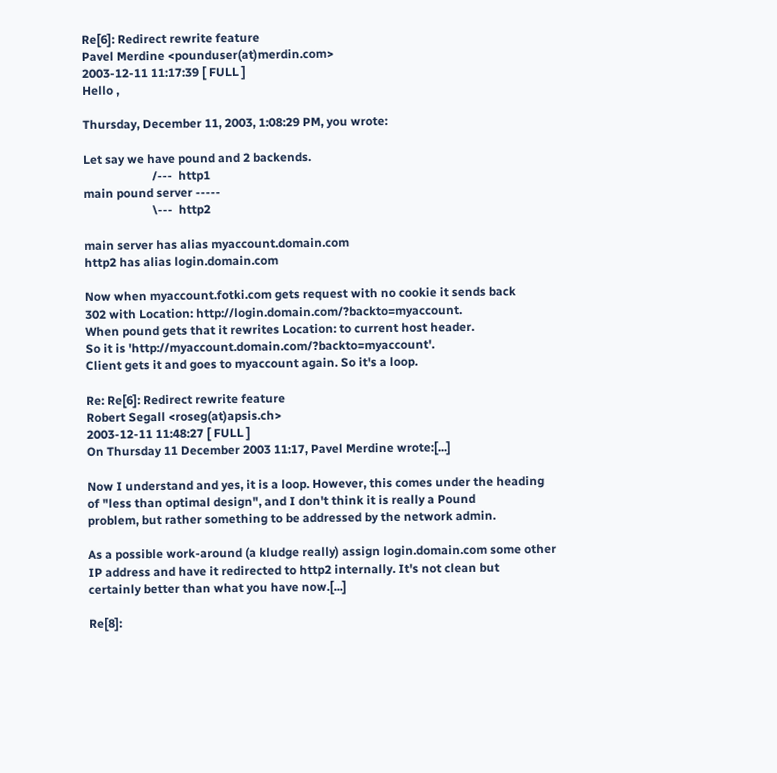Re[6]: Redirect rewrite feature
Pavel Merdine <pounduser(at)merdin.com>
2003-12-11 11:17:39 [ FULL ]
Hello ,

Thursday, December 11, 2003, 1:08:29 PM, you wrote:

Let say we have pound and 2 backends.
                       /---  http1
main pound server -----
                       \---  http2

main server has alias myaccount.domain.com
http2 has alias login.domain.com

Now when myaccount.fotki.com gets request with no cookie it sends back
302 with Location: http://login.domain.com/?backto=myaccount.
When pound gets that it rewrites Location: to current host header.
So it is 'http://myaccount.domain.com/?backto=myaccount'.
Client gets it and goes to myaccount again. So it's a loop.

Re: Re[6]: Redirect rewrite feature
Robert Segall <roseg(at)apsis.ch>
2003-12-11 11:48:27 [ FULL ]
On Thursday 11 December 2003 11:17, Pavel Merdine wrote:[...]

Now I understand and yes, it is a loop. However, this comes under the heading
of "less than optimal design", and I don't think it is really a Pound
problem, but rather something to be addressed by the network admin.

As a possible work-around (a kludge really) assign login.domain.com some other
IP address and have it redirected to http2 internally. It's not clean but
certainly better than what you have now.[...]

Re[8]: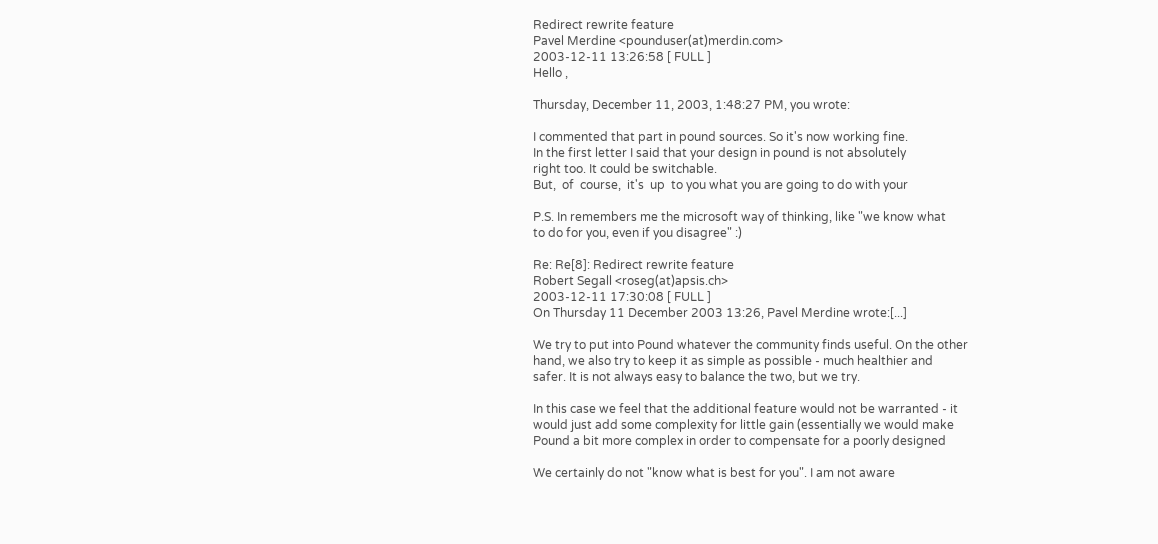Redirect rewrite feature
Pavel Merdine <pounduser(at)merdin.com>
2003-12-11 13:26:58 [ FULL ]
Hello ,

Thursday, December 11, 2003, 1:48:27 PM, you wrote:

I commented that part in pound sources. So it's now working fine.
In the first letter I said that your design in pound is not absolutely
right too. It could be switchable.
But,  of  course,  it's  up  to you what you are going to do with your

P.S. In remembers me the microsoft way of thinking, like "we know what
to do for you, even if you disagree" :)

Re: Re[8]: Redirect rewrite feature
Robert Segall <roseg(at)apsis.ch>
2003-12-11 17:30:08 [ FULL ]
On Thursday 11 December 2003 13:26, Pavel Merdine wrote:[...]

We try to put into Pound whatever the community finds useful. On the other
hand, we also try to keep it as simple as possible - much healthier and
safer. It is not always easy to balance the two, but we try.

In this case we feel that the additional feature would not be warranted - it
would just add some complexity for little gain (essentially we would make
Pound a bit more complex in order to compensate for a poorly designed

We certainly do not "know what is best for you". I am not aware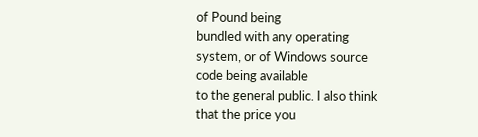of Pound being
bundled with any operating system, or of Windows source code being available
to the general public. I also think that the price you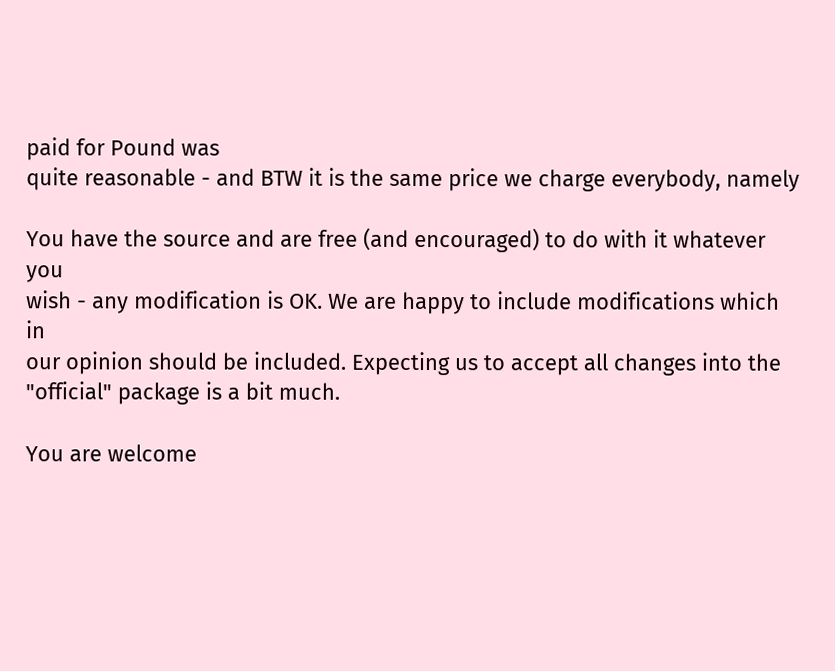paid for Pound was
quite reasonable - and BTW it is the same price we charge everybody, namely

You have the source and are free (and encouraged) to do with it whatever you
wish - any modification is OK. We are happy to include modifications which in
our opinion should be included. Expecting us to accept all changes into the
"official" package is a bit much.

You are welcome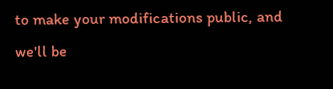to make your modifications public, and we'll be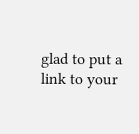glad to put a
link to your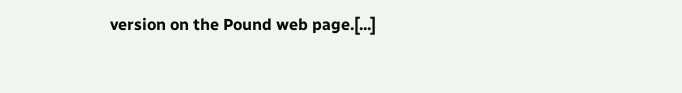version on the Pound web page.[...]